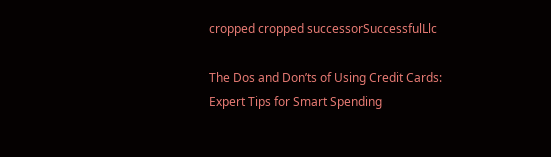cropped cropped successorSuccessfulLlc

The Dos and Don’ts of Using Credit Cards: Expert Tips for Smart Spending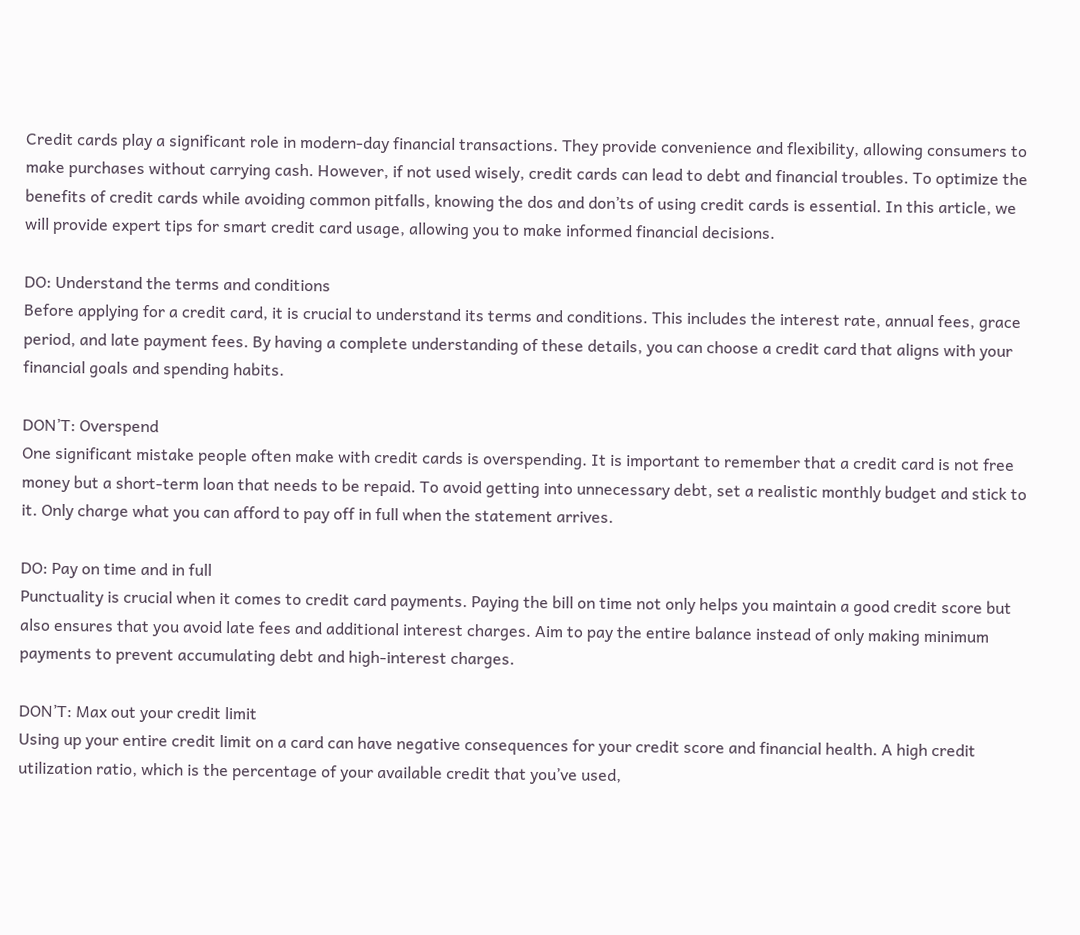Credit cards play a significant role in modern-day financial transactions. They provide convenience and flexibility, allowing consumers to make purchases without carrying cash. However, if not used wisely, credit cards can lead to debt and financial troubles. To optimize the benefits of credit cards while avoiding common pitfalls, knowing the dos and don’ts of using credit cards is essential. In this article, we will provide expert tips for smart credit card usage, allowing you to make informed financial decisions.

DO: Understand the terms and conditions
Before applying for a credit card, it is crucial to understand its terms and conditions. This includes the interest rate, annual fees, grace period, and late payment fees. By having a complete understanding of these details, you can choose a credit card that aligns with your financial goals and spending habits.

DON’T: Overspend
One significant mistake people often make with credit cards is overspending. It is important to remember that a credit card is not free money but a short-term loan that needs to be repaid. To avoid getting into unnecessary debt, set a realistic monthly budget and stick to it. Only charge what you can afford to pay off in full when the statement arrives.

DO: Pay on time and in full
Punctuality is crucial when it comes to credit card payments. Paying the bill on time not only helps you maintain a good credit score but also ensures that you avoid late fees and additional interest charges. Aim to pay the entire balance instead of only making minimum payments to prevent accumulating debt and high-interest charges.

DON’T: Max out your credit limit
Using up your entire credit limit on a card can have negative consequences for your credit score and financial health. A high credit utilization ratio, which is the percentage of your available credit that you’ve used,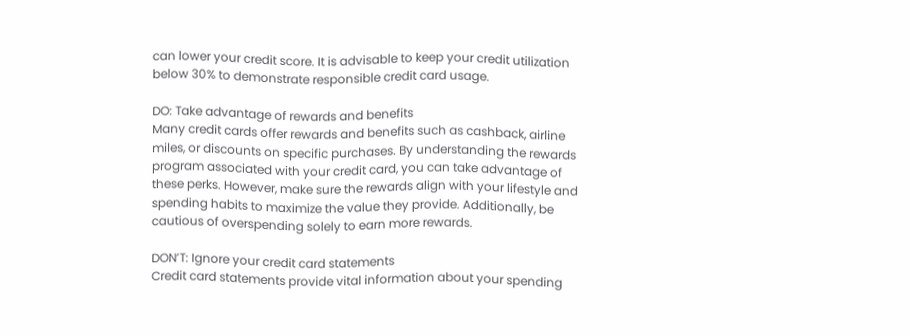can lower your credit score. It is advisable to keep your credit utilization below 30% to demonstrate responsible credit card usage.

DO: Take advantage of rewards and benefits
Many credit cards offer rewards and benefits such as cashback, airline miles, or discounts on specific purchases. By understanding the rewards program associated with your credit card, you can take advantage of these perks. However, make sure the rewards align with your lifestyle and spending habits to maximize the value they provide. Additionally, be cautious of overspending solely to earn more rewards.

DON’T: Ignore your credit card statements
Credit card statements provide vital information about your spending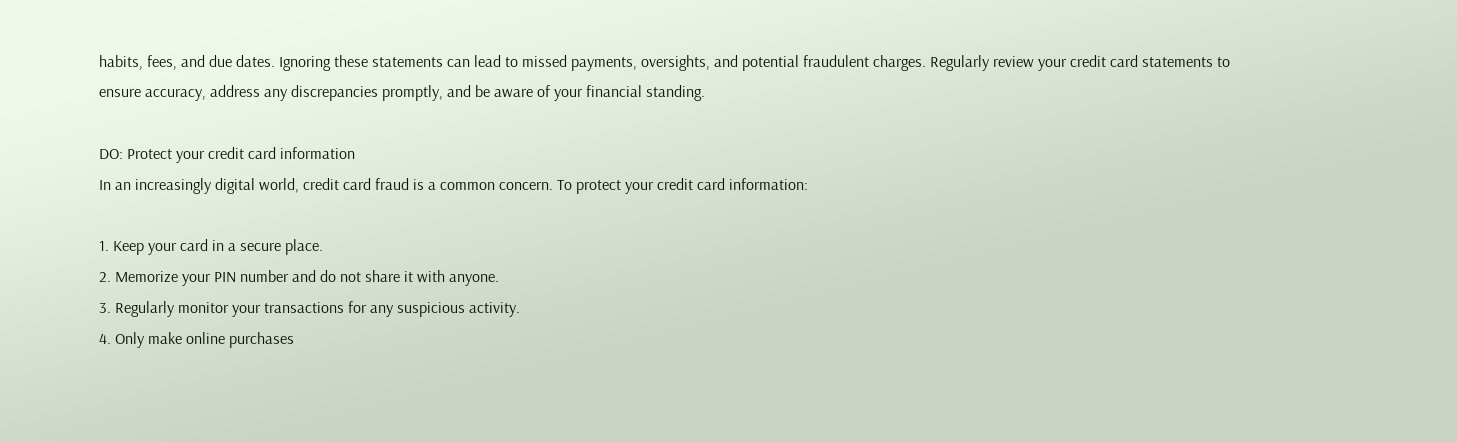habits, fees, and due dates. Ignoring these statements can lead to missed payments, oversights, and potential fraudulent charges. Regularly review your credit card statements to ensure accuracy, address any discrepancies promptly, and be aware of your financial standing.

DO: Protect your credit card information
In an increasingly digital world, credit card fraud is a common concern. To protect your credit card information:

1. Keep your card in a secure place.
2. Memorize your PIN number and do not share it with anyone.
3. Regularly monitor your transactions for any suspicious activity.
4. Only make online purchases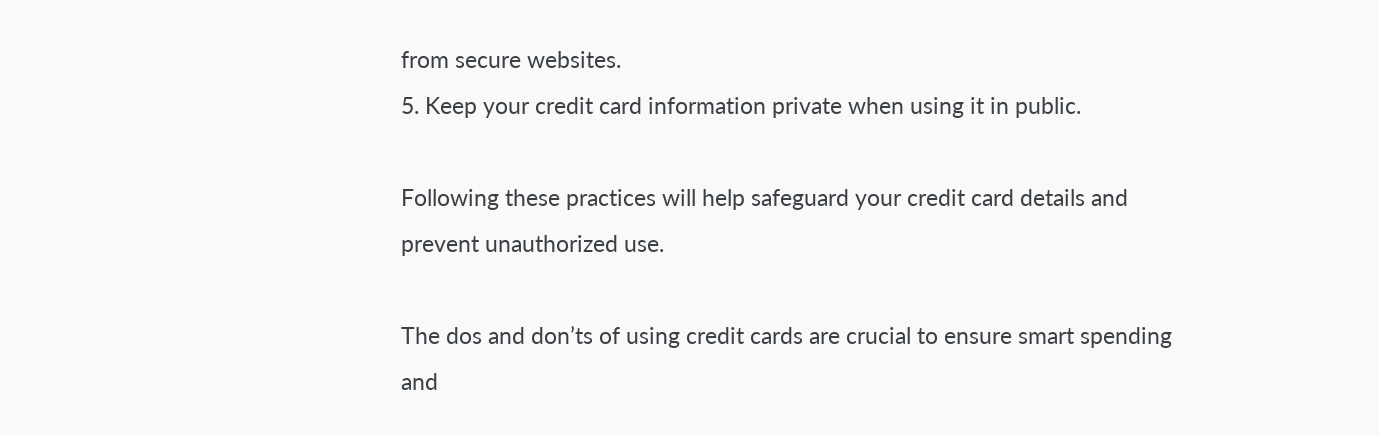from secure websites.
5. Keep your credit card information private when using it in public.

Following these practices will help safeguard your credit card details and prevent unauthorized use.

The dos and don’ts of using credit cards are crucial to ensure smart spending and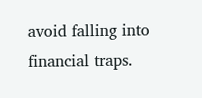avoid falling into financial traps.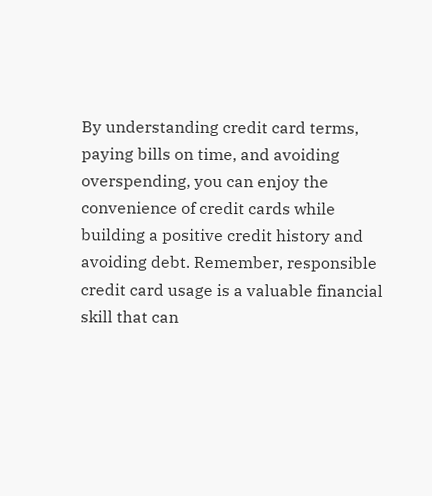By understanding credit card terms, paying bills on time, and avoiding overspending, you can enjoy the convenience of credit cards while building a positive credit history and avoiding debt. Remember, responsible credit card usage is a valuable financial skill that can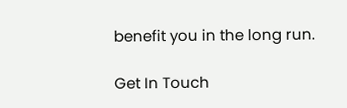benefit you in the long run.

Get In Touch